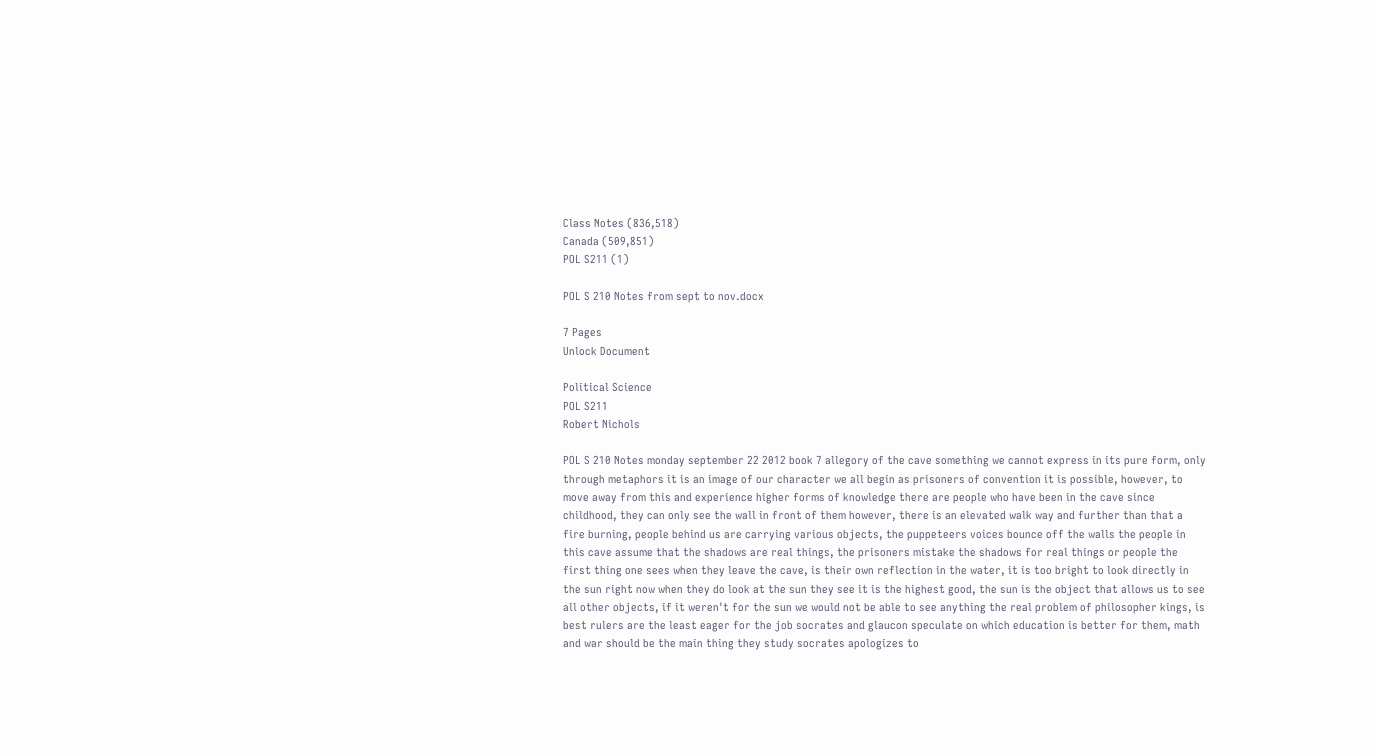Class Notes (836,518)
Canada (509,851)
POL S211 (1)

POL S 210 Notes from sept to nov.docx

7 Pages
Unlock Document

Political Science
POL S211
Robert Nichols

POL S 210 Notes monday september 22 2012 book 7 allegory of the cave something we cannot express in its pure form, only through metaphors it is an image of our character we all begin as prisoners of convention it is possible, however, to move away from this and experience higher forms of knowledge there are people who have been in the cave since childhood, they can only see the wall in front of them however, there is an elevated walk way and further than that a fire burning, people behind us are carrying various objects, the puppeteers voices bounce off the walls the people in this cave assume that the shadows are real things, the prisoners mistake the shadows for real things or people the first thing one sees when they leave the cave, is their own reflection in the water, it is too bright to look directly in the sun right now when they do look at the sun they see it is the highest good, the sun is the object that allows us to see all other objects, if it weren't for the sun we would not be able to see anything the real problem of philosopher kings, is best rulers are the least eager for the job socrates and glaucon speculate on which education is better for them, math and war should be the main thing they study socrates apologizes to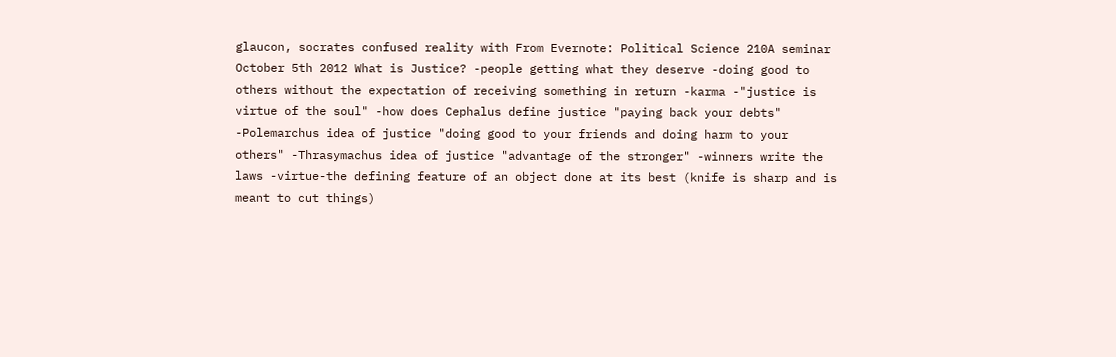glaucon, socrates confused reality with From Evernote: Political Science 210A seminar October 5th 2012 What is Justice? -people getting what they deserve -doing good to others without the expectation of receiving something in return -karma -"justice is virtue of the soul" -how does Cephalus define justice "paying back your debts" -Polemarchus idea of justice "doing good to your friends and doing harm to your others" -Thrasymachus idea of justice "advantage of the stronger" -winners write the laws -virtue-the defining feature of an object done at its best (knife is sharp and is meant to cut things)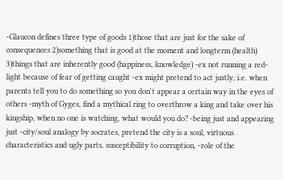-Glaucon defines three type of goods 1)those that are just for the sake of consequences 2)something that is good at the moment and longterm (health) 3)things that are inherently good (happiness, knowledge) -ex not running a red-light because of fear of getting caught -ex might pretend to act justly, i.e. when parents tell you to do something so you don't appear a certain way in the eyes of others -myth of Gyges, find a mythical ring to overthrow a king and take over his kingship, when no one is watching, what would you do? -being just and appearing just -city/soul analogy by socrates, pretend the city is a soul, virtuous characteristics and ugly parts, susceptibility to corruption, -role of the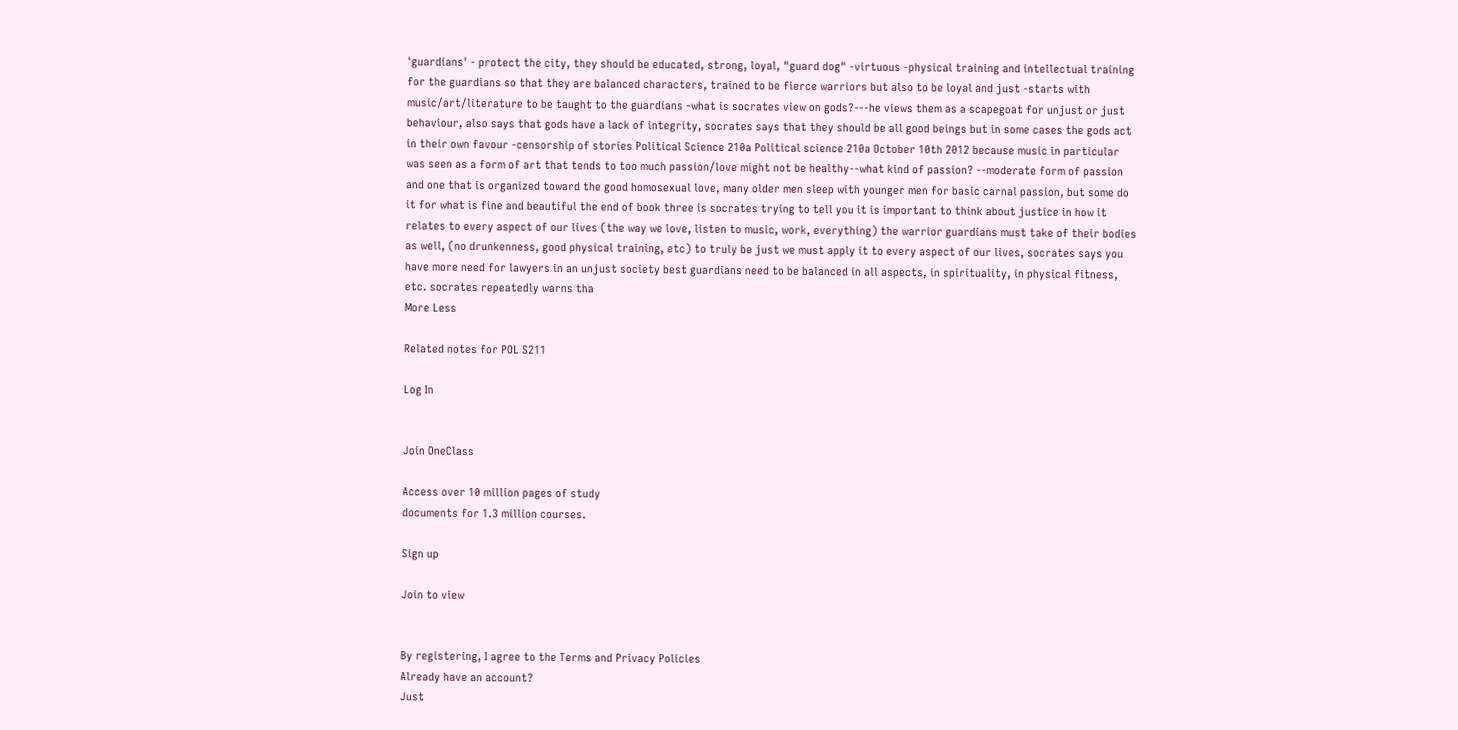'guardians' - protect the city, they should be educated, strong, loyal, "guard dog" -virtuous -physical training and intellectual training for the guardians so that they are balanced characters, trained to be fierce warriors but also to be loyal and just -starts with music/art/literature to be taught to the guardians -what is socrates view on gods?---he views them as a scapegoat for unjust or just behaviour, also says that gods have a lack of integrity, socrates says that they should be all good beings but in some cases the gods act in their own favour -censorship of stories Political Science 210a Political science 210a October 10th 2012 because music in particular was seen as a form of art that tends to too much passion/love might not be healthy--what kind of passion? --moderate form of passion and one that is organized toward the good homosexual love, many older men sleep with younger men for basic carnal passion, but some do it for what is fine and beautiful the end of book three is socrates trying to tell you it is important to think about justice in how it relates to every aspect of our lives (the way we love, listen to music, work, everything) the warrior guardians must take of their bodies as well, (no drunkenness, good physical training, etc) to truly be just we must apply it to every aspect of our lives, socrates says you have more need for lawyers in an unjust society best guardians need to be balanced in all aspects, in spirituality, in physical fitness, etc. socrates repeatedly warns tha
More Less

Related notes for POL S211

Log In


Join OneClass

Access over 10 million pages of study
documents for 1.3 million courses.

Sign up

Join to view


By registering, I agree to the Terms and Privacy Policies
Already have an account?
Just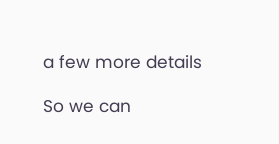a few more details

So we can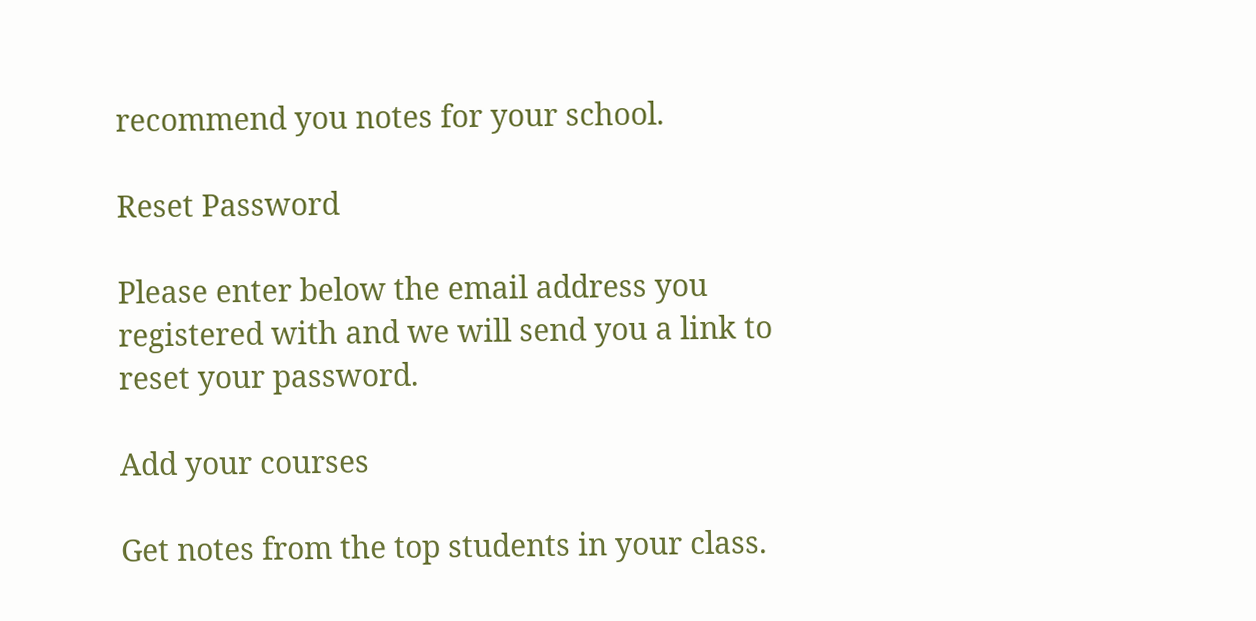recommend you notes for your school.

Reset Password

Please enter below the email address you registered with and we will send you a link to reset your password.

Add your courses

Get notes from the top students in your class.